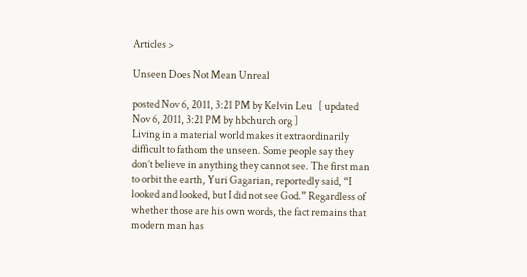Articles >

Unseen Does Not Mean Unreal

posted Nov 6, 2011, 3:21 PM by Kelvin Leu   [ updated Nov 6, 2011, 3:21 PM by hbchurch org ]
Living in a material world makes it extraordinarily difficult to fathom the unseen. Some people say they don’t believe in anything they cannot see. The first man to orbit the earth, Yuri Gagarian, reportedly said, “I looked and looked, but I did not see God.” Regardless of whether those are his own words, the fact remains that modern man has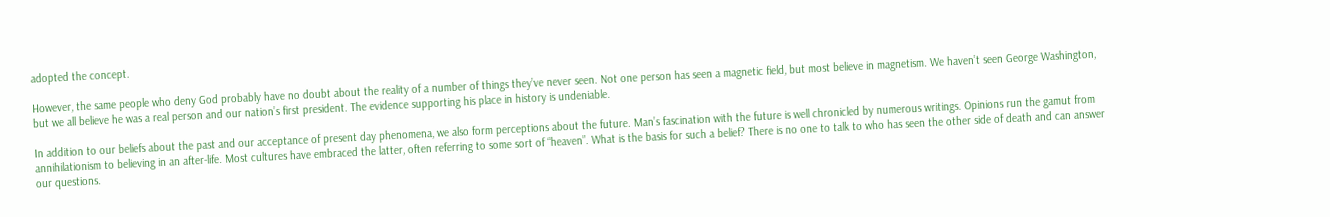adopted the concept.

However, the same people who deny God probably have no doubt about the reality of a number of things they’ve never seen. Not one person has seen a magnetic field, but most believe in magnetism. We haven’t seen George Washington, but we all believe he was a real person and our nation’s first president. The evidence supporting his place in history is undeniable.

In addition to our beliefs about the past and our acceptance of present day phenomena, we also form perceptions about the future. Man’s fascination with the future is well chronicled by numerous writings. Opinions run the gamut from annihilationism to believing in an after-life. Most cultures have embraced the latter, often referring to some sort of “heaven”. What is the basis for such a belief? There is no one to talk to who has seen the other side of death and can answer our questions.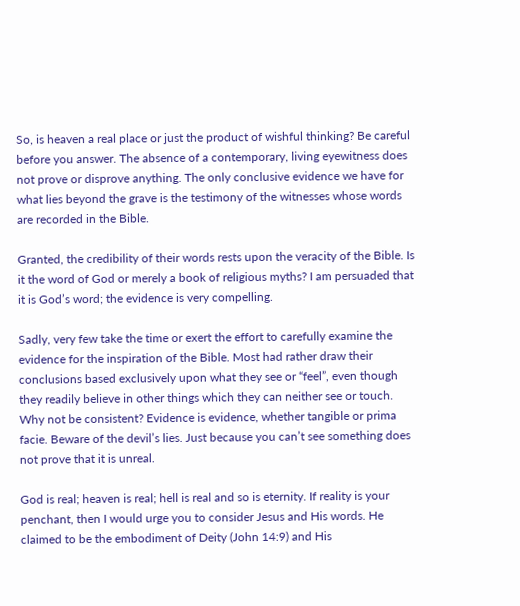So, is heaven a real place or just the product of wishful thinking? Be careful before you answer. The absence of a contemporary, living eyewitness does not prove or disprove anything. The only conclusive evidence we have for what lies beyond the grave is the testimony of the witnesses whose words are recorded in the Bible.

Granted, the credibility of their words rests upon the veracity of the Bible. Is it the word of God or merely a book of religious myths? I am persuaded that it is God’s word; the evidence is very compelling.

Sadly, very few take the time or exert the effort to carefully examine the evidence for the inspiration of the Bible. Most had rather draw their conclusions based exclusively upon what they see or “feel”, even though they readily believe in other things which they can neither see or touch. Why not be consistent? Evidence is evidence, whether tangible or prima facie. Beware of the devil’s lies. Just because you can’t see something does not prove that it is unreal.

God is real; heaven is real; hell is real and so is eternity. If reality is your penchant, then I would urge you to consider Jesus and His words. He claimed to be the embodiment of Deity (John 14:9) and His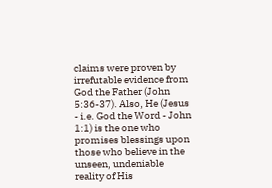claims were proven by irrefutable evidence from God the Father (John 5:36-37). Also, He (Jesus - i.e. God the Word - John 1:1) is the one who promises blessings upon those who believe in the unseen, undeniable reality of His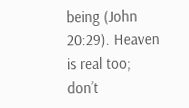being (John 20:29). Heaven is real too; don’t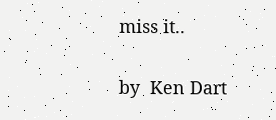miss it..

by  Ken Dart